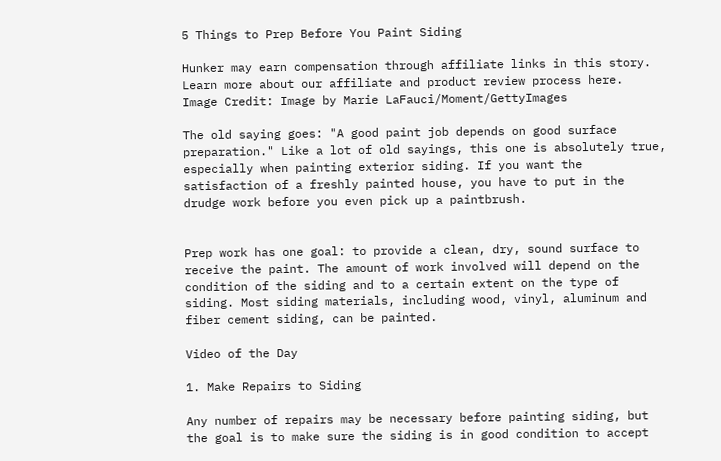5 Things to Prep Before You Paint Siding

Hunker may earn compensation through affiliate links in this story. Learn more about our affiliate and product review process here.
Image Credit: Image by Marie LaFauci/Moment/GettyImages

The old saying goes: "A good paint job depends on good surface preparation." Like a lot of old sayings, this one is absolutely true, especially when painting exterior siding. If you want the satisfaction of a freshly painted house, you have to put in the drudge work before you even pick up a paintbrush.


Prep work has one goal: to provide a clean, dry, sound surface to receive the paint. The amount of work involved will depend on the condition of the siding and to a certain extent on the type of siding. Most siding materials, including wood, vinyl, aluminum and fiber cement siding, can be painted.

Video of the Day

1. Make Repairs to Siding

Any number of repairs may be necessary before painting siding, but the goal is to make sure the siding is in good condition to accept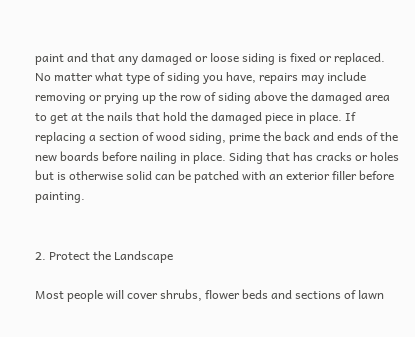paint and that any damaged or loose siding is fixed or replaced. No matter what type of siding you have, repairs may include removing or prying up the row of siding above the damaged area to get at the nails that hold the damaged piece in place. If replacing a section of wood siding, prime the back and ends of the new boards before nailing in place. Siding that has cracks or holes but is otherwise solid can be patched with an exterior filler before painting.


2. Protect the Landscape

Most people will cover shrubs, flower beds and sections of lawn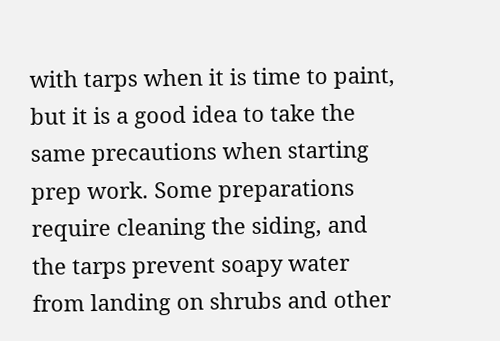with tarps when it is time to paint, but it is a good idea to take the same precautions when starting prep work. Some preparations require cleaning the siding, and the tarps prevent soapy water from landing on shrubs and other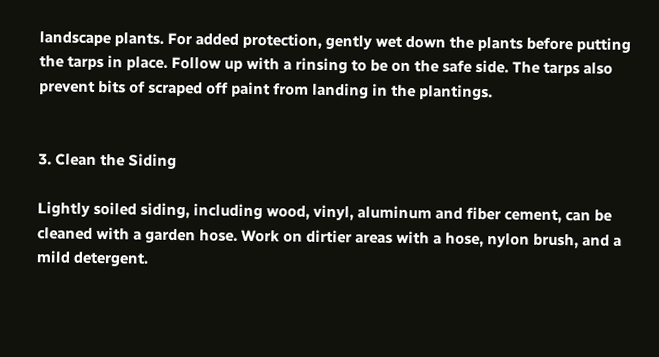landscape plants. For added protection, gently wet down the plants before putting the tarps in place. Follow up with a rinsing to be on the safe side. The tarps also prevent bits of scraped off paint from landing in the plantings.


3. Clean the Siding

Lightly soiled siding, including wood, vinyl, aluminum and fiber cement, can be cleaned with a garden hose. Work on dirtier areas with a hose, nylon brush, and a mild detergent.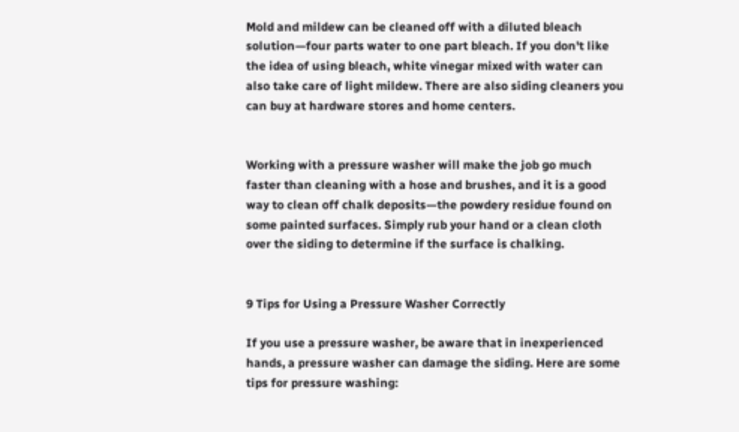Mold and mildew can be cleaned off with a diluted bleach solution—four parts water to one part bleach. If you don't like the idea of using bleach, white vinegar mixed with water can also take care of light mildew. There are also siding cleaners you can buy at hardware stores and home centers.


Working with a pressure washer will make the job go much faster than cleaning with a hose and brushes, and it is a good way to clean off chalk deposits—the powdery residue found on some painted surfaces. Simply rub your hand or a clean cloth over the siding to determine if the surface is chalking.


9 Tips for Using a Pressure Washer Correctly

If you use a pressure washer, be aware that in inexperienced hands, a pressure washer can damage the siding. Here are some tips for pressure washing: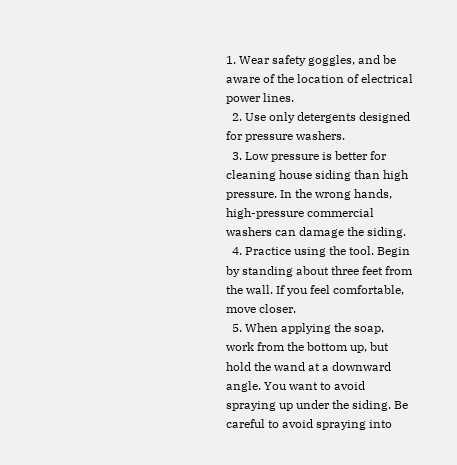1. Wear safety goggles, and be aware of the location of electrical power lines.
  2. Use only detergents designed for pressure washers.
  3. Low pressure is better for cleaning house siding than high pressure. In the wrong hands, high-pressure commercial washers can damage the siding.
  4. Practice using the tool. Begin by standing about three feet from the wall. If you feel comfortable, move closer.
  5. When applying the soap, work from the bottom up, but hold the wand at a downward angle. You want to avoid spraying up under the siding. Be careful to avoid spraying into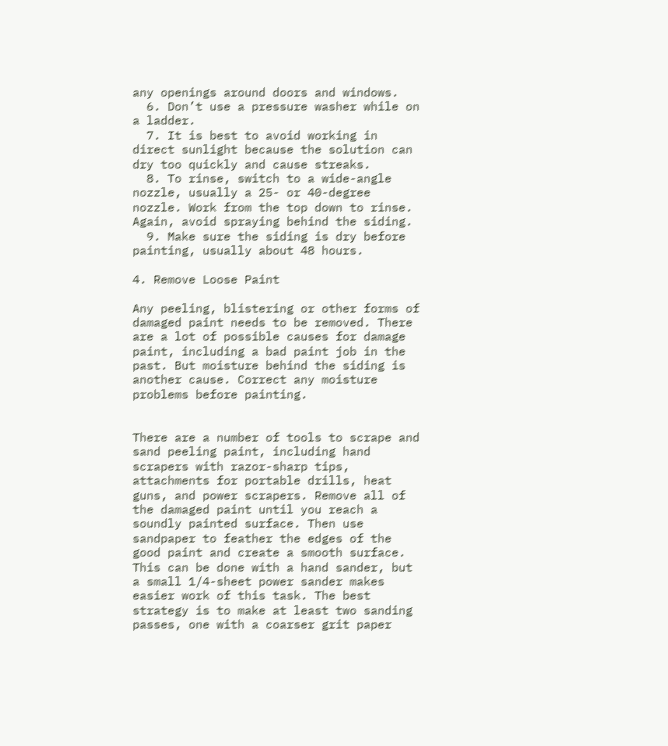any openings around doors and windows.
  6. Don’t use a pressure washer while on a ladder.
  7. It is best to avoid working in direct sunlight because the solution can dry too quickly and cause streaks.
  8. To rinse, switch to a wide-angle nozzle, usually a 25- or 40-degree nozzle. Work from the top down to rinse. Again, avoid spraying behind the siding.
  9. Make sure the siding is dry before painting, usually about 48 hours.

4. Remove Loose Paint

Any peeling, blistering or other forms of damaged paint needs to be removed. There are a lot of possible causes for damage paint, including a bad paint job in the past. But moisture behind the siding is another cause. Correct any moisture problems before painting.


There are a number of tools to scrape and sand peeling paint, including hand scrapers with razor-sharp tips, attachments for portable drills, heat guns, and power scrapers. Remove all of the damaged paint until you reach a soundly painted surface. Then use sandpaper to feather the edges of the good paint and create a smooth surface. This can be done with a hand sander, but a small 1/4-sheet power sander makes easier work of this task. The best strategy is to make at least two sanding passes, one with a coarser grit paper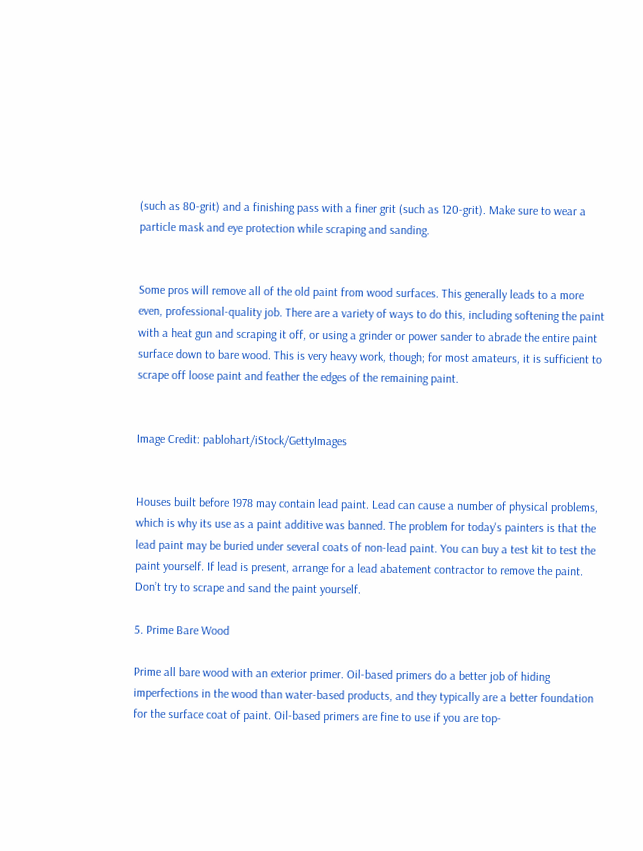(such as 80-grit) and a finishing pass with a finer grit (such as 120-grit). Make sure to wear a particle mask and eye protection while scraping and sanding.


Some pros will remove all of the old paint from wood surfaces. This generally leads to a more even, professional-quality job. There are a variety of ways to do this, including softening the paint with a heat gun and scraping it off, or using a grinder or power sander to abrade the entire paint surface down to bare wood. This is very heavy work, though; for most amateurs, it is sufficient to scrape off loose paint and feather the edges of the remaining paint.


Image Credit: pablohart/iStock/GettyImages


Houses built before 1978 may contain lead paint. Lead can cause a number of physical problems, which is why its use as a paint additive was banned. The problem for today's painters is that the lead paint may be buried under several coats of non-lead paint. You can buy a test kit to test the paint yourself. If lead is present, arrange for a lead abatement contractor to remove the paint. Don’t try to scrape and sand the paint yourself.

5. Prime Bare Wood

Prime all bare wood with an exterior primer. Oil-based primers do a better job of hiding imperfections in the wood than water-based products, and they typically are a better foundation for the surface coat of paint. Oil-based primers are fine to use if you are top-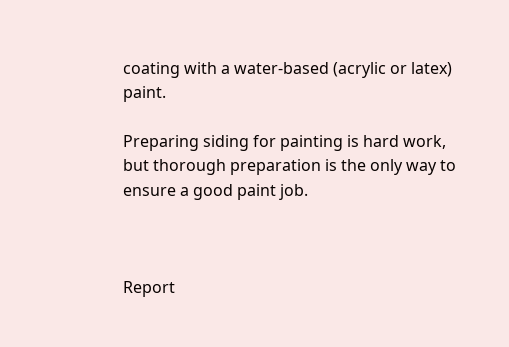coating with a water-based (acrylic or latex) paint.

Preparing siding for painting is hard work, but thorough preparation is the only way to ensure a good paint job.



Report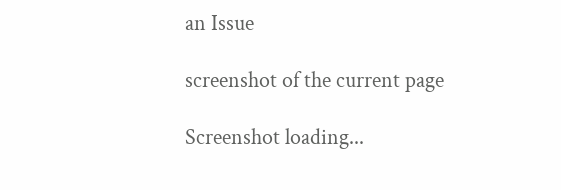an Issue

screenshot of the current page

Screenshot loading...